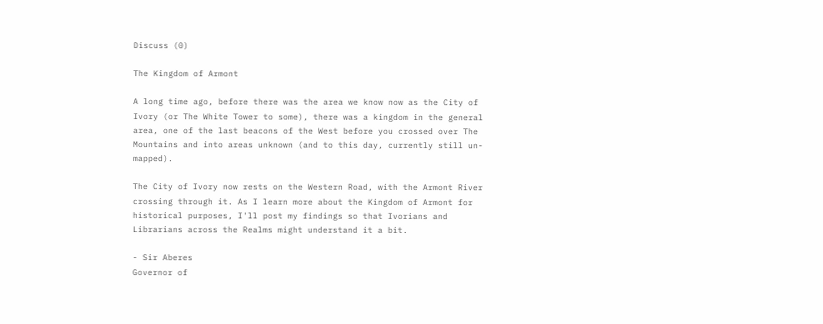Discuss (0)

The Kingdom of Armont

A long time ago, before there was the area we know now as the City of Ivory (or The White Tower to some), there was a kingdom in the general area, one of the last beacons of the West before you crossed over The Mountains and into areas unknown (and to this day, currently still un-mapped).

The City of Ivory now rests on the Western Road, with the Armont River crossing through it. As I learn more about the Kingdom of Armont for historical purposes, I'll post my findings so that Ivorians and Librarians across the Realms might understand it a bit.

- Sir Aberes
Governor of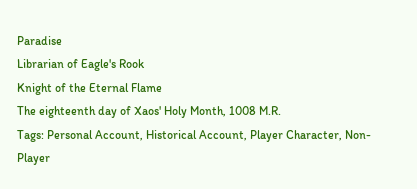Paradise
Librarian of Eagle's Rook
Knight of the Eternal Flame
The eighteenth day of Xaos' Holy Month, 1008 M.R.
Tags: Personal Account, Historical Account, Player Character, Non-Player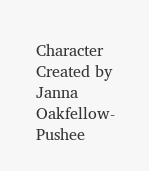Character
Created by Janna Oakfellow-Pushee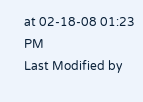at 02-18-08 01:23 PM
Last Modified by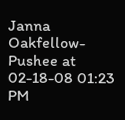Janna Oakfellow-Pushee at 02-18-08 01:23 PM